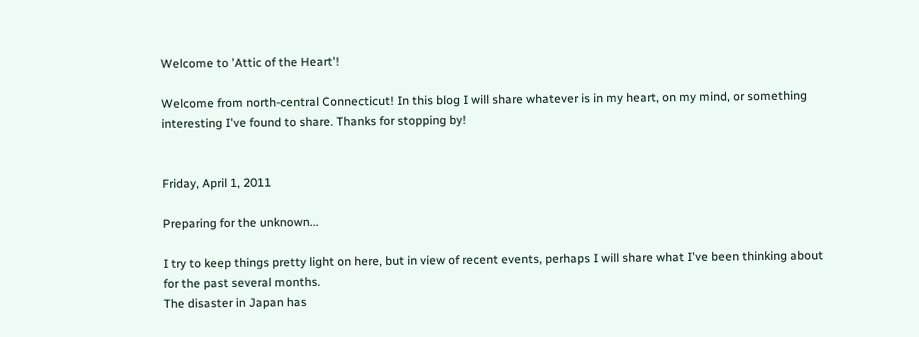Welcome to 'Attic of the Heart'!

Welcome from north-central Connecticut! In this blog I will share whatever is in my heart, on my mind, or something interesting I've found to share. Thanks for stopping by!


Friday, April 1, 2011

Preparing for the unknown...

I try to keep things pretty light on here, but in view of recent events, perhaps I will share what I've been thinking about for the past several months.
The disaster in Japan has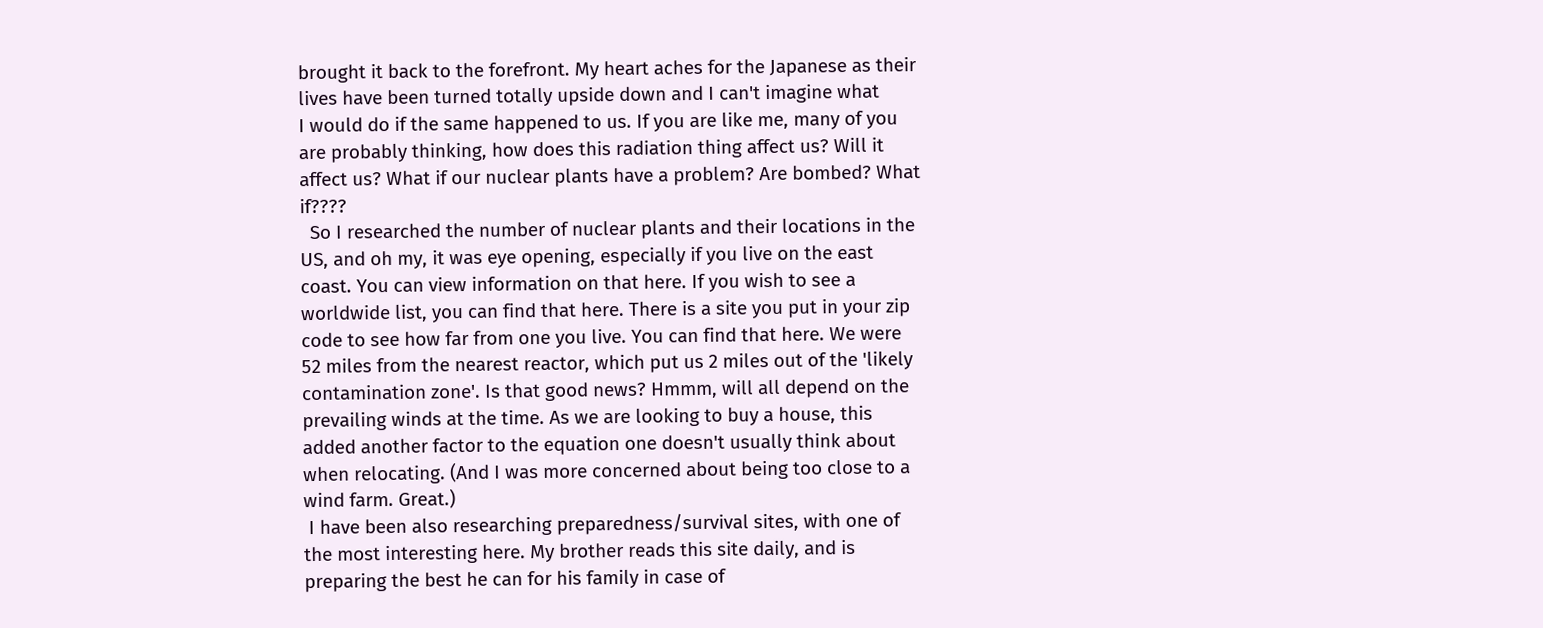brought it back to the forefront. My heart aches for the Japanese as their lives have been turned totally upside down and I can't imagine what
I would do if the same happened to us. If you are like me, many of you are probably thinking, how does this radiation thing affect us? Will it affect us? What if our nuclear plants have a problem? Are bombed? What if????
  So I researched the number of nuclear plants and their locations in the US, and oh my, it was eye opening, especially if you live on the east coast. You can view information on that here. If you wish to see a worldwide list, you can find that here. There is a site you put in your zip code to see how far from one you live. You can find that here. We were 52 miles from the nearest reactor, which put us 2 miles out of the 'likely contamination zone'. Is that good news? Hmmm, will all depend on the prevailing winds at the time. As we are looking to buy a house, this added another factor to the equation one doesn't usually think about when relocating. (And I was more concerned about being too close to a wind farm. Great.)
 I have been also researching preparedness/survival sites, with one of the most interesting here. My brother reads this site daily, and is preparing the best he can for his family in case of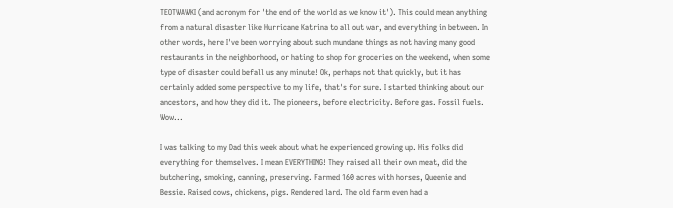TEOTWAWKI (and acronym for 'the end of the world as we know it'). This could mean anything from a natural disaster like Hurricane Katrina to all out war, and everything in between. In other words, here I've been worrying about such mundane things as not having many good restaurants in the neighborhood, or hating to shop for groceries on the weekend, when some type of disaster could befall us any minute! Ok, perhaps not that quickly, but it has certainly added some perspective to my life, that's for sure. I started thinking about our ancestors, and how they did it. The pioneers, before electricity. Before gas. Fossil fuels. Wow...

I was talking to my Dad this week about what he experienced growing up. His folks did everything for themselves. I mean EVERYTHING! They raised all their own meat, did the butchering, smoking, canning, preserving. Farmed 160 acres with horses, Queenie and Bessie. Raised cows, chickens, pigs. Rendered lard. The old farm even had a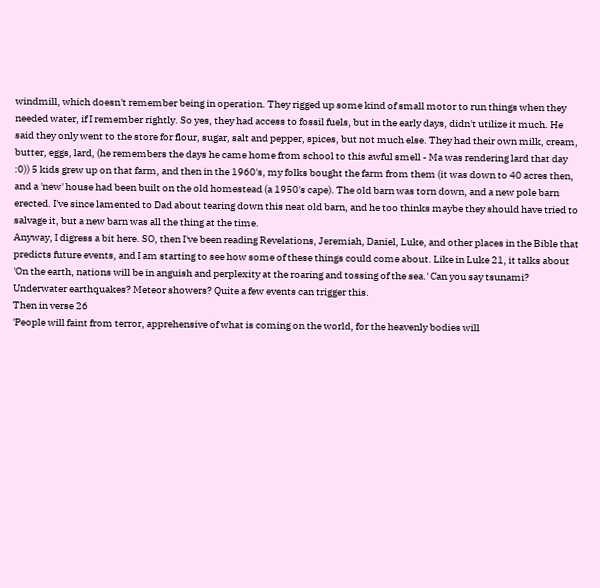windmill, which doesn't remember being in operation. They rigged up some kind of small motor to run things when they needed water, if I remember rightly. So yes, they had access to fossil fuels, but in the early days, didn't utilize it much. He said they only went to the store for flour, sugar, salt and pepper, spices, but not much else. They had their own milk, cream, butter, eggs, lard, (he remembers the days he came home from school to this awful smell - Ma was rendering lard that day :0)) 5 kids grew up on that farm, and then in the 1960's, my folks bought the farm from them (it was down to 40 acres then, and a 'new' house had been built on the old homestead (a 1950's cape). The old barn was torn down, and a new pole barn erected. I've since lamented to Dad about tearing down this neat old barn, and he too thinks maybe they should have tried to salvage it, but a new barn was all the thing at the time.
Anyway, I digress a bit here. SO, then I've been reading Revelations, Jeremiah, Daniel, Luke, and other places in the Bible that predicts future events, and I am starting to see how some of these things could come about. Like in Luke 21, it talks about 'On the earth, nations will be in anguish and perplexity at the roaring and tossing of the sea.' Can you say tsunami? Underwater earthquakes? Meteor showers? Quite a few events can trigger this.
Then in verse 26
'People will faint from terror, apprehensive of what is coming on the world, for the heavenly bodies will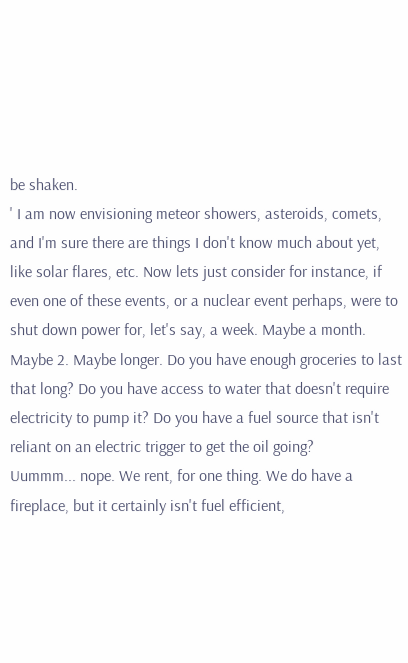be shaken.
' I am now envisioning meteor showers, asteroids, comets, and I'm sure there are things I don't know much about yet, like solar flares, etc. Now lets just consider for instance, if even one of these events, or a nuclear event perhaps, were to shut down power for, let's say, a week. Maybe a month. Maybe 2. Maybe longer. Do you have enough groceries to last that long? Do you have access to water that doesn't require electricity to pump it? Do you have a fuel source that isn't reliant on an electric trigger to get the oil going?
Uummm... nope. We rent, for one thing. We do have a fireplace, but it certainly isn't fuel efficient,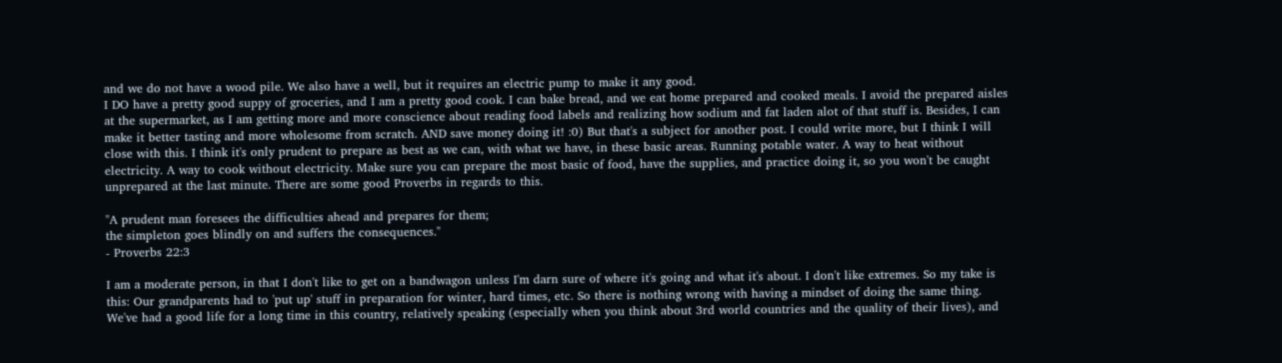and we do not have a wood pile. We also have a well, but it requires an electric pump to make it any good.
I DO have a pretty good suppy of groceries, and I am a pretty good cook. I can bake bread, and we eat home prepared and cooked meals. I avoid the prepared aisles at the supermarket, as I am getting more and more conscience about reading food labels and realizing how sodium and fat laden alot of that stuff is. Besides, I can make it better tasting and more wholesome from scratch. AND save money doing it! :0) But that's a subject for another post. I could write more, but I think I will close with this. I think it's only prudent to prepare as best as we can, with what we have, in these basic areas. Running potable water. A way to heat without electricity. A way to cook without electricity. Make sure you can prepare the most basic of food, have the supplies, and practice doing it, so you won't be caught unprepared at the last minute. There are some good Proverbs in regards to this.

"A prudent man foresees the difficulties ahead and prepares for them;
the simpleton goes blindly on and suffers the consequences."
- Proverbs 22:3

I am a moderate person, in that I don't like to get on a bandwagon unless I'm darn sure of where it's going and what it's about. I don't like extremes. So my take is this: Our grandparents had to 'put up' stuff in preparation for winter, hard times, etc. So there is nothing wrong with having a mindset of doing the same thing.
We've had a good life for a long time in this country, relatively speaking (especially when you think about 3rd world countries and the quality of their lives), and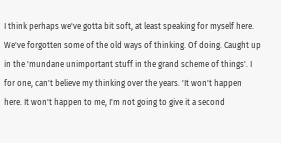I think perhaps we've gotta bit soft, at least speaking for myself here. We've forgotten some of the old ways of thinking. Of doing. Caught up in the 'mundane unimportant stuff in the grand scheme of things'. I for one, can't believe my thinking over the years. 'It won't happen here. It won't happen to me, I'm not going to give it a second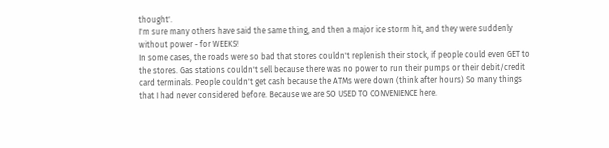thought'.
I'm sure many others have said the same thing, and then a major ice storm hit, and they were suddenly without power - for WEEKS!
In some cases, the roads were so bad that stores couldn't replenish their stock, if people could even GET to the stores. Gas stations couldn't sell because there was no power to run their pumps or their debit/credit card terminals. People couldn't get cash because the ATMs were down (think after hours) So many things that I had never considered before. Because we are SO USED TO CONVENIENCE here.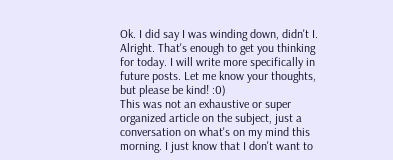Ok. I did say I was winding down, didn't I. Alright. That's enough to get you thinking for today. I will write more specifically in future posts. Let me know your thoughts, but please be kind! :0)
This was not an exhaustive or super organized article on the subject, just a conversation on what's on my mind this morning. I just know that I don't want to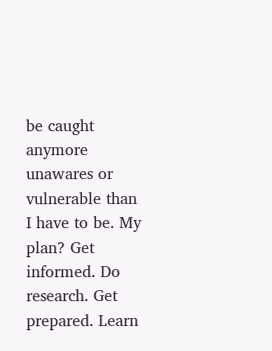be caught anymore unawares or vulnerable than I have to be. My plan? Get informed. Do research. Get prepared. Learn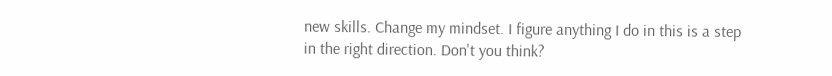new skills. Change my mindset. I figure anything I do in this is a step in the right direction. Don't you think?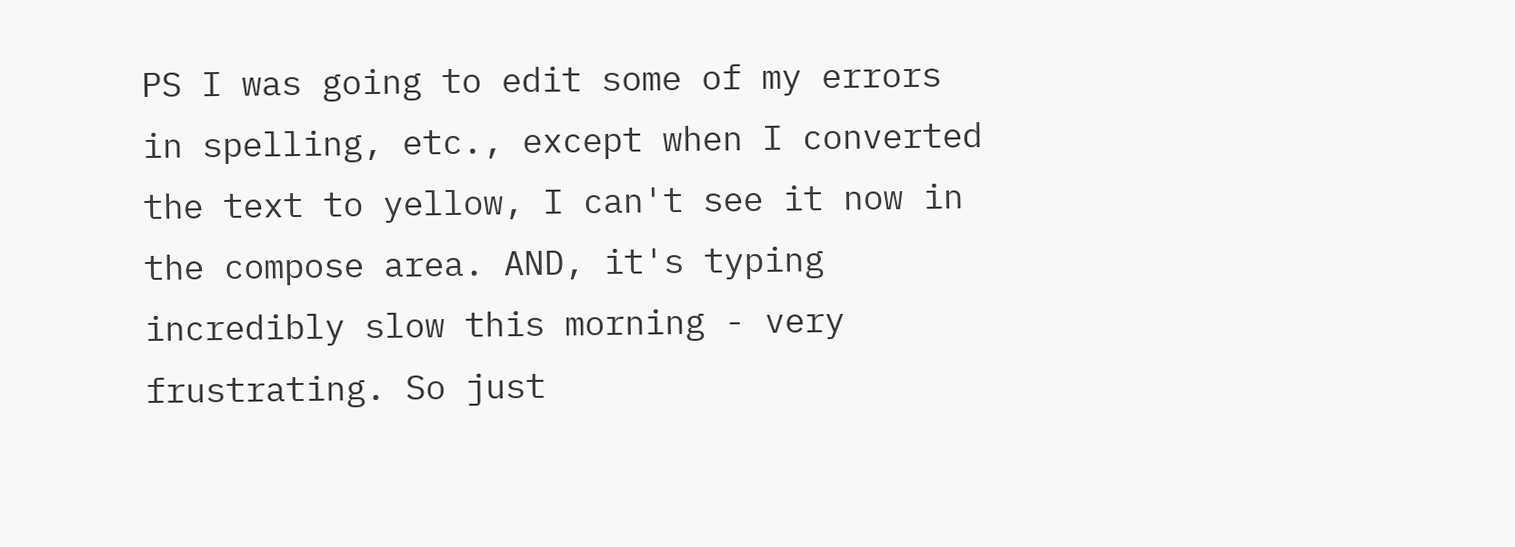PS I was going to edit some of my errors in spelling, etc., except when I converted the text to yellow, I can't see it now in the compose area. AND, it's typing incredibly slow this morning - very frustrating. So just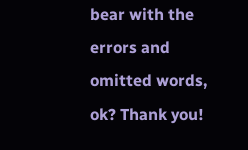bear with the errors and omitted words, ok? Thank you!